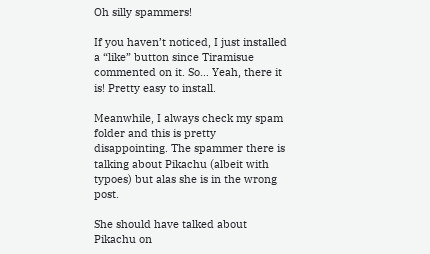Oh silly spammers!

If you haven’t noticed, I just installed a “like” button since Tiramisue commented on it. So… Yeah, there it is! Pretty easy to install.

Meanwhile, I always check my spam folder and this is pretty disappointing. The spammer there is talking about Pikachu (albeit with typoes) but alas she is in the wrong post.

She should have talked about Pikachu on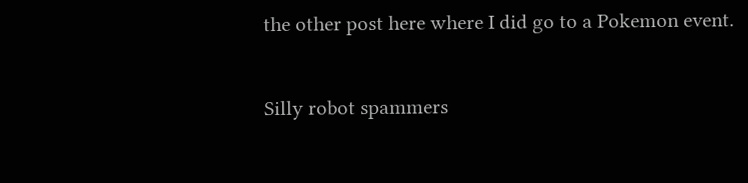the other post here where I did go to a Pokemon event.

Silly robot spammers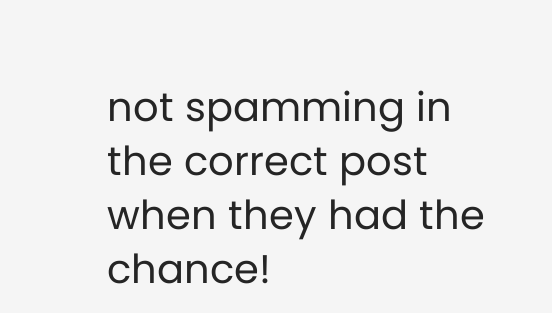not spamming in the correct post when they had the chance!